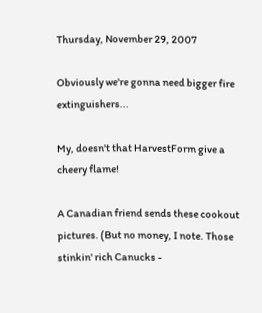Thursday, November 29, 2007

Obviously we're gonna need bigger fire extinguishers...

My, doesn't that HarvestForm give a cheery flame!

A Canadian friend sends these cookout pictures. (But no money, I note. Those stinkin' rich Canucks -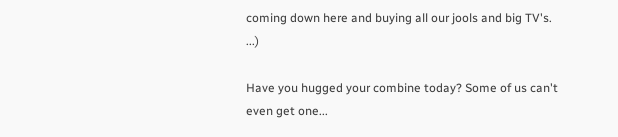coming down here and buying all our jools and big TV's. ...)

Have you hugged your combine today? Some of us can't even get one...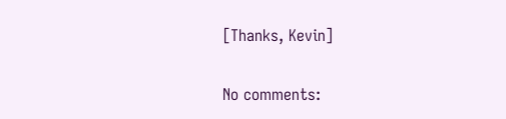[Thanks, Kevin]

No comments: